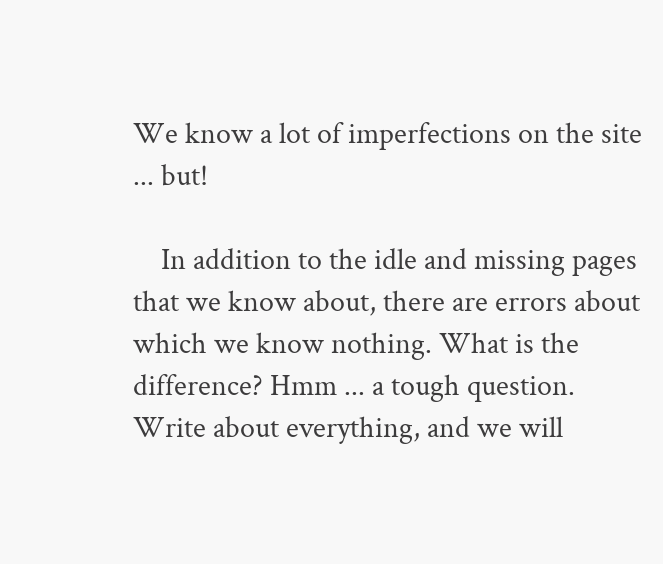We know a lot of imperfections on the site ... but!

    In addition to the idle and missing pages that we know about, there are errors about which we know nothing. What is the difference? Hmm ... a tough question. Write about everything, and we will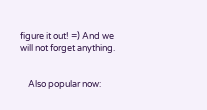figure it out! =) And we will not forget anything.


    Also popular now: